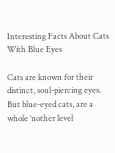Interesting Facts About Cats With Blue Eyes

Cats are known for their distinct, soul-piercing eyes. But blue-eyed cats, are a whole ‘nother level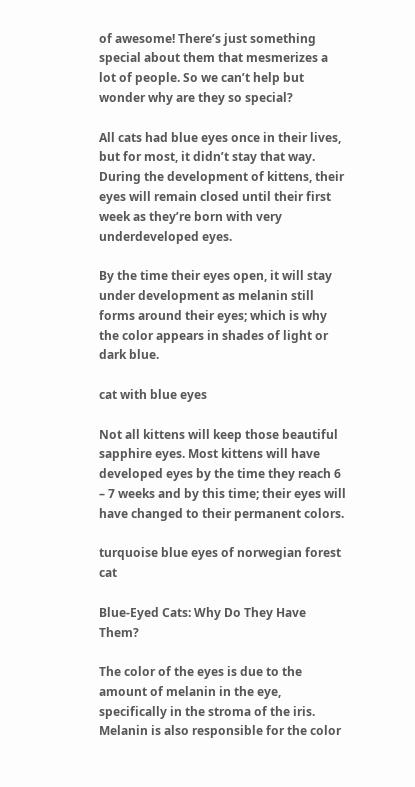of awesome! There’s just something special about them that mesmerizes a lot of people. So we can’t help but wonder why are they so special?

All cats had blue eyes once in their lives, but for most, it didn’t stay that way. During the development of kittens, their eyes will remain closed until their first week as they’re born with very underdeveloped eyes.

By the time their eyes open, it will stay under development as melanin still forms around their eyes; which is why the color appears in shades of light or dark blue.

cat with blue eyes

Not all kittens will keep those beautiful sapphire eyes. Most kittens will have developed eyes by the time they reach 6 – 7 weeks and by this time; their eyes will have changed to their permanent colors.

turquoise blue eyes of norwegian forest cat

Blue-Eyed Cats: Why Do They Have Them?

The color of the eyes is due to the amount of melanin in the eye, specifically in the stroma of the iris. Melanin is also responsible for the color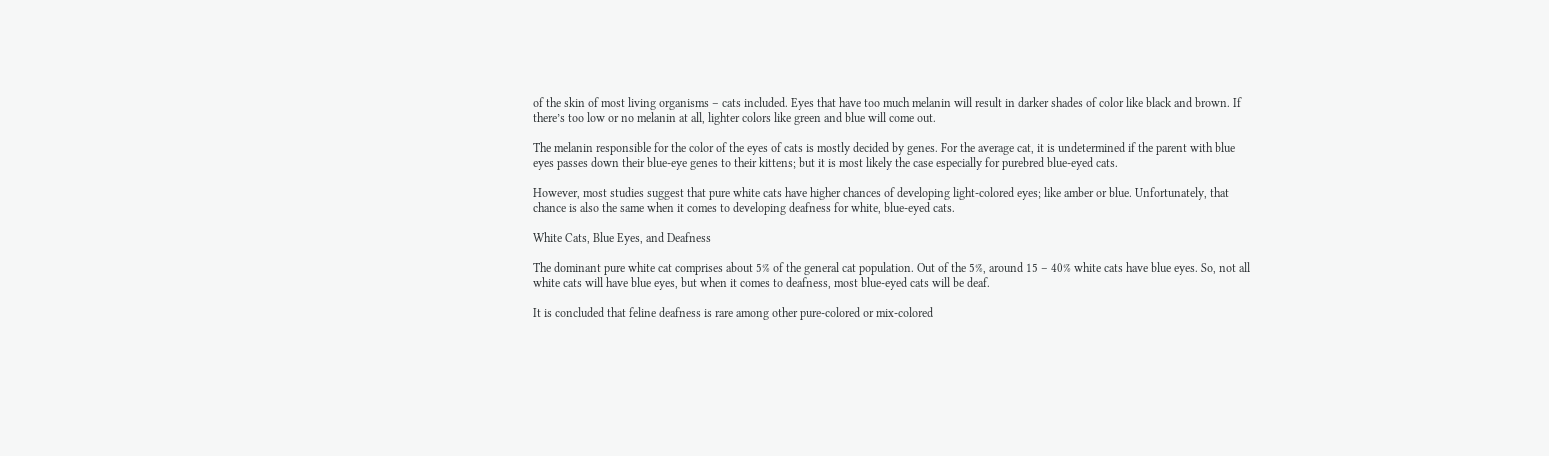of the skin of most living organisms – cats included. Eyes that have too much melanin will result in darker shades of color like black and brown. If there’s too low or no melanin at all, lighter colors like green and blue will come out.

The melanin responsible for the color of the eyes of cats is mostly decided by genes. For the average cat, it is undetermined if the parent with blue eyes passes down their blue-eye genes to their kittens; but it is most likely the case especially for purebred blue-eyed cats.

However, most studies suggest that pure white cats have higher chances of developing light-colored eyes; like amber or blue. Unfortunately, that chance is also the same when it comes to developing deafness for white, blue-eyed cats.

White Cats, Blue Eyes, and Deafness

The dominant pure white cat comprises about 5% of the general cat population. Out of the 5%, around 15 – 40% white cats have blue eyes. So, not all white cats will have blue eyes, but when it comes to deafness, most blue-eyed cats will be deaf.

It is concluded that feline deafness is rare among other pure-colored or mix-colored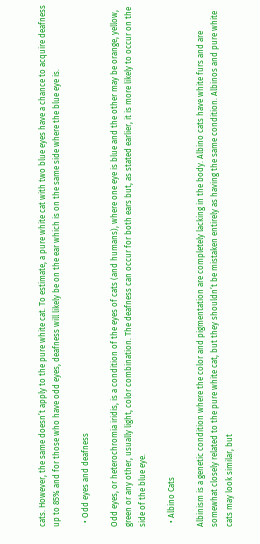cats. However, the same doesn’t apply to the pure white cat. To estimate, a pure white cat with two blue eyes have a chance to acquire deafness up to 85% and for those who have odd eyes, deafness will likely be on the ear which is on the same side where the blue eye is.

  • Odd eyes and deafness

Odd eyes, or heterochromia iridis, is a condition of the eyes of cats (and humans), where one eye is blue and the other may be orange, yellow, green or any other, usually light, color combination. The deafness can occur for both ears but, as stated earlier, it is more likely to occur on the side of the blue eye.

  • Albino Cats

Albinism is a genetic condition where the color and pigmentation are completely lacking in the body. Albino cats have white furs and are somewhat closely related to the pure white cat, but they shouldn’t be mistaken entirely as having the same condition. Albinos and pure white cats may look similar, but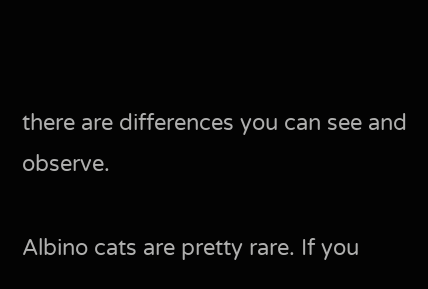there are differences you can see and observe.

Albino cats are pretty rare. If you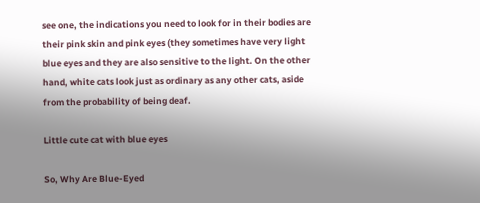see one, the indications you need to look for in their bodies are their pink skin and pink eyes (they sometimes have very light blue eyes and they are also sensitive to the light. On the other hand, white cats look just as ordinary as any other cats, aside from the probability of being deaf.

Little cute cat with blue eyes

So, Why Are Blue-Eyed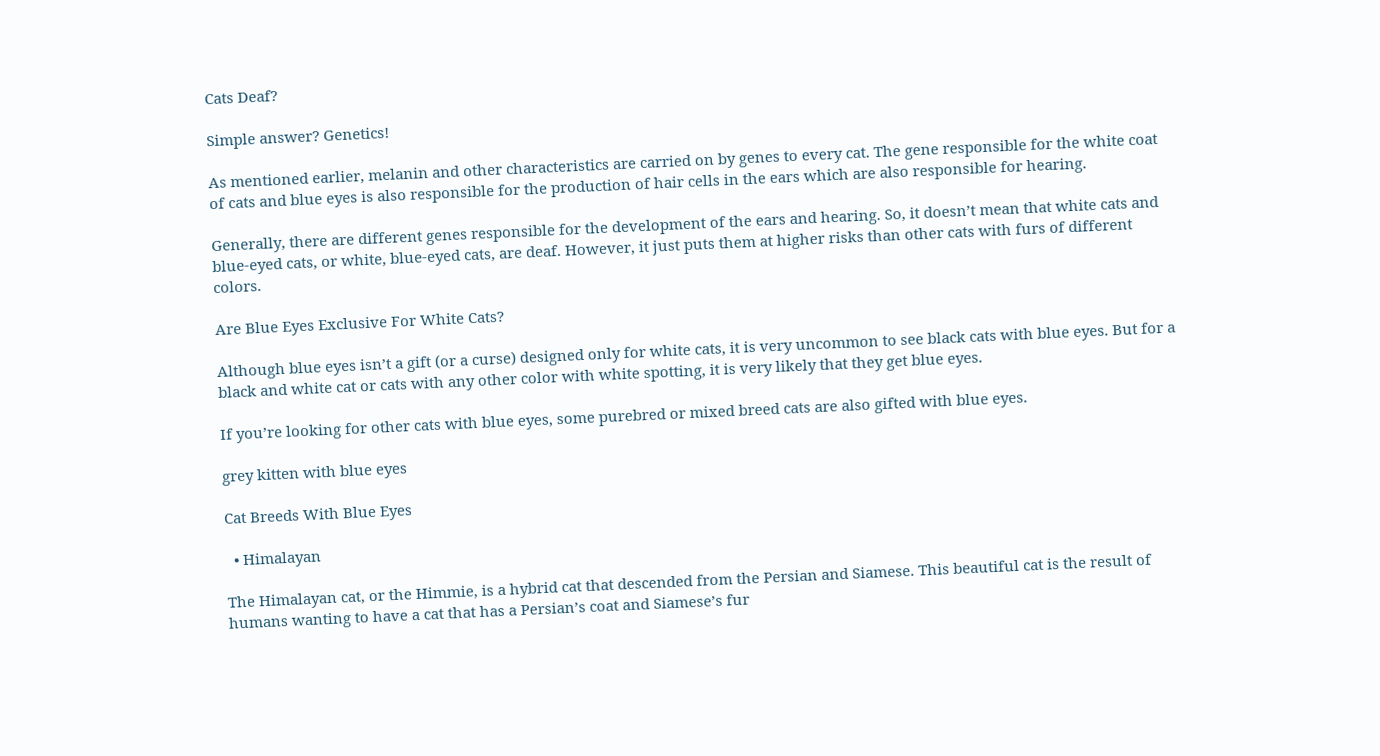Cats Deaf?

Simple answer? Genetics!

As mentioned earlier, melanin and other characteristics are carried on by genes to every cat. The gene responsible for the white coat of cats and blue eyes is also responsible for the production of hair cells in the ears which are also responsible for hearing.

Generally, there are different genes responsible for the development of the ears and hearing. So, it doesn’t mean that white cats and blue-eyed cats, or white, blue-eyed cats, are deaf. However, it just puts them at higher risks than other cats with furs of different colors.

Are Blue Eyes Exclusive For White Cats?

Although blue eyes isn’t a gift (or a curse) designed only for white cats, it is very uncommon to see black cats with blue eyes. But for a black and white cat or cats with any other color with white spotting, it is very likely that they get blue eyes.

If you’re looking for other cats with blue eyes, some purebred or mixed breed cats are also gifted with blue eyes.

grey kitten with blue eyes

Cat Breeds With Blue Eyes

  • Himalayan

The Himalayan cat, or the Himmie, is a hybrid cat that descended from the Persian and Siamese. This beautiful cat is the result of humans wanting to have a cat that has a Persian’s coat and Siamese’s fur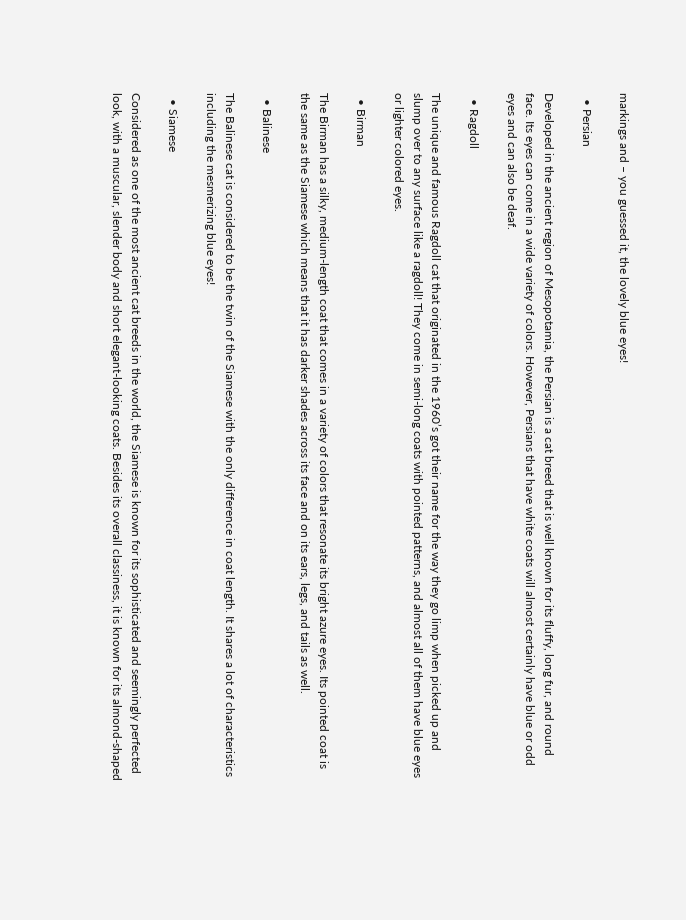markings and – you guessed it, the lovely blue eyes!

  • Persian

Developed in the ancient region of Mesopotamia, the Persian is a cat breed that is well known for its fluffy, long fur, and round face. Its eyes can come in a wide variety of colors. However, Persians that have white coats will almost certainly have blue or odd eyes and can also be deaf.

  • Ragdoll

The unique and famous Ragdoll cat that originated in the 1960’s got their name for the way they go limp when picked up and slump over to any surface like a ragdoll! They come in semi-long coats with pointed patterns, and almost all of them have blue eyes or lighter colored eyes.

  • Birman

The Birman has a silky, medium-length coat that comes in a variety of colors that resonate its bright azure eyes. Its pointed coat is the same as the Siamese which means that it has darker shades across its face and on its ears, legs, and tails as well.

  • Balinese

The Balinese cat is considered to be the twin of the Siamese with the only difference in coat length. It shares a lot of characteristics including the mesmerizing blue eyes!

  • Siamese

Considered as one of the most ancient cat breeds in the world, the Siamese is known for its sophisticated and seemingly perfected look, with a muscular, slender body and short elegant-looking coats. Besides its overall classiness, it is known for its almond-shaped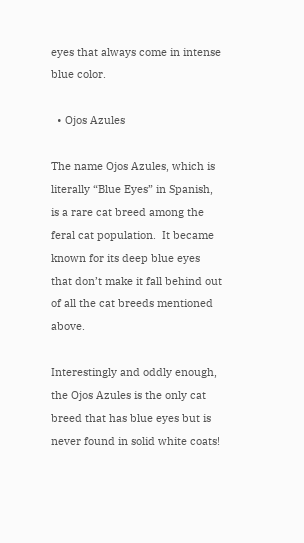eyes that always come in intense blue color.

  • Ojos Azules

The name Ojos Azules, which is literally “Blue Eyes” in Spanish, is a rare cat breed among the feral cat population.  It became known for its deep blue eyes that don’t make it fall behind out of all the cat breeds mentioned above.

Interestingly and oddly enough, the Ojos Azules is the only cat breed that has blue eyes but is never found in solid white coats!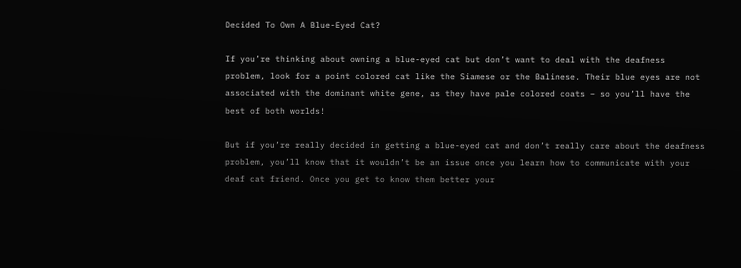Decided To Own A Blue-Eyed Cat?

If you’re thinking about owning a blue-eyed cat but don’t want to deal with the deafness problem, look for a point colored cat like the Siamese or the Balinese. Their blue eyes are not associated with the dominant white gene, as they have pale colored coats – so you’ll have the best of both worlds!

But if you’re really decided in getting a blue-eyed cat and don’t really care about the deafness problem, you’ll know that it wouldn’t be an issue once you learn how to communicate with your deaf cat friend. Once you get to know them better your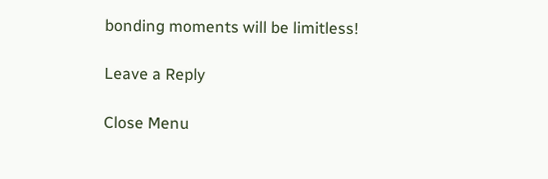bonding moments will be limitless!

Leave a Reply

Close Menu